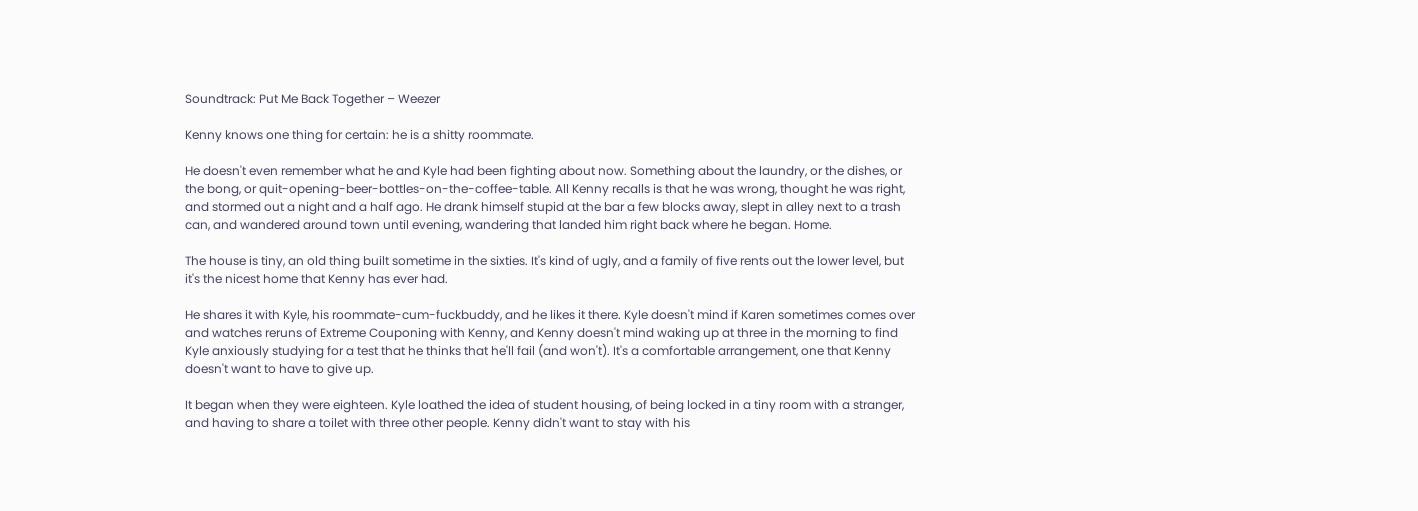Soundtrack: Put Me Back Together – Weezer

Kenny knows one thing for certain: he is a shitty roommate.

He doesn't even remember what he and Kyle had been fighting about now. Something about the laundry, or the dishes, or the bong, or quit-opening-beer-bottles-on-the-coffee-table. All Kenny recalls is that he was wrong, thought he was right, and stormed out a night and a half ago. He drank himself stupid at the bar a few blocks away, slept in alley next to a trash can, and wandered around town until evening, wandering that landed him right back where he began. Home.

The house is tiny, an old thing built sometime in the sixties. It's kind of ugly, and a family of five rents out the lower level, but it's the nicest home that Kenny has ever had.

He shares it with Kyle, his roommate-cum-fuckbuddy, and he likes it there. Kyle doesn't mind if Karen sometimes comes over and watches reruns of Extreme Couponing with Kenny, and Kenny doesn't mind waking up at three in the morning to find Kyle anxiously studying for a test that he thinks that he'll fail (and won't). It's a comfortable arrangement, one that Kenny doesn't want to have to give up.

It began when they were eighteen. Kyle loathed the idea of student housing, of being locked in a tiny room with a stranger, and having to share a toilet with three other people. Kenny didn't want to stay with his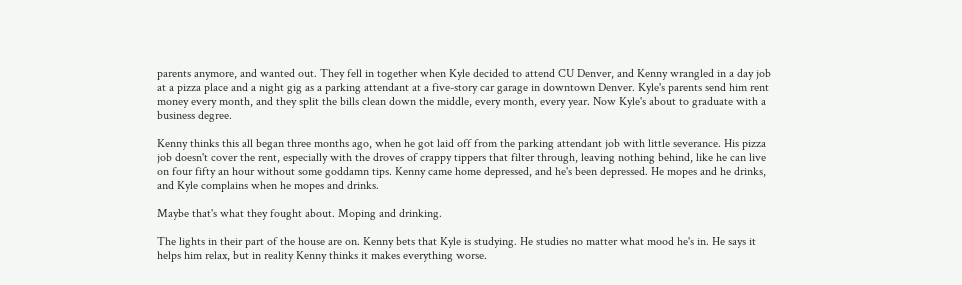parents anymore, and wanted out. They fell in together when Kyle decided to attend CU Denver, and Kenny wrangled in a day job at a pizza place and a night gig as a parking attendant at a five-story car garage in downtown Denver. Kyle's parents send him rent money every month, and they split the bills clean down the middle, every month, every year. Now Kyle's about to graduate with a business degree.

Kenny thinks this all began three months ago, when he got laid off from the parking attendant job with little severance. His pizza job doesn't cover the rent, especially with the droves of crappy tippers that filter through, leaving nothing behind, like he can live on four fifty an hour without some goddamn tips. Kenny came home depressed, and he's been depressed. He mopes and he drinks, and Kyle complains when he mopes and drinks.

Maybe that's what they fought about. Moping and drinking.

The lights in their part of the house are on. Kenny bets that Kyle is studying. He studies no matter what mood he's in. He says it helps him relax, but in reality Kenny thinks it makes everything worse.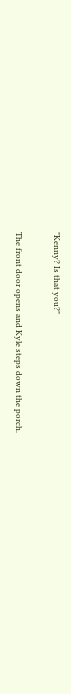"Kenny? Is that you?"

The front door opens and Kyle steps down the porch.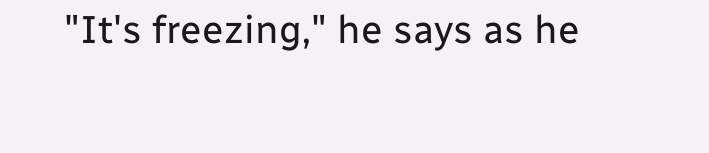"It's freezing," he says as he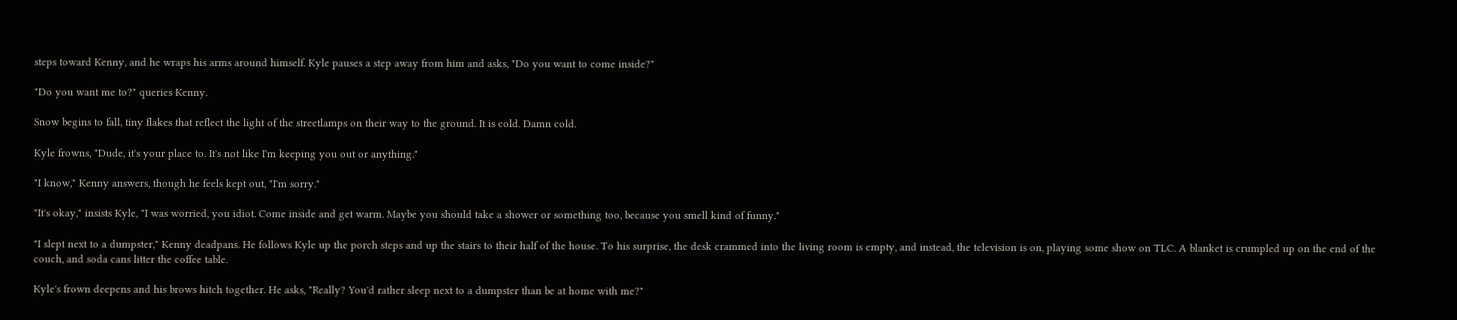steps toward Kenny, and he wraps his arms around himself. Kyle pauses a step away from him and asks, "Do you want to come inside?"

"Do you want me to?" queries Kenny.

Snow begins to fall, tiny flakes that reflect the light of the streetlamps on their way to the ground. It is cold. Damn cold.

Kyle frowns, "Dude, it's your place to. It's not like I'm keeping you out or anything."

"I know," Kenny answers, though he feels kept out, "I'm sorry."

"It's okay," insists Kyle, "I was worried, you idiot. Come inside and get warm. Maybe you should take a shower or something too, because you smell kind of funny."

"I slept next to a dumpster," Kenny deadpans. He follows Kyle up the porch steps and up the stairs to their half of the house. To his surprise, the desk crammed into the living room is empty, and instead, the television is on, playing some show on TLC. A blanket is crumpled up on the end of the couch, and soda cans litter the coffee table.

Kyle's frown deepens and his brows hitch together. He asks, "Really? You'd rather sleep next to a dumpster than be at home with me?"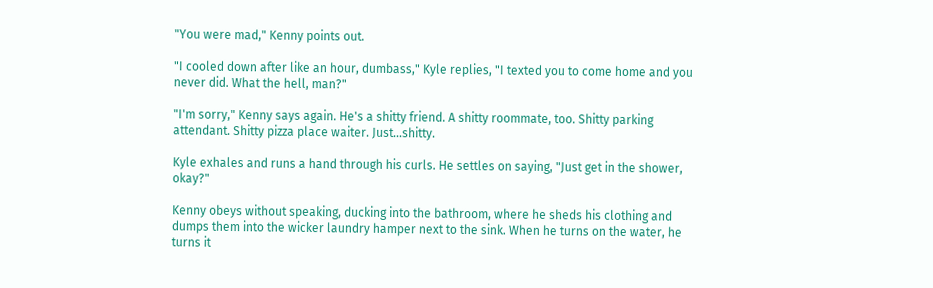"You were mad," Kenny points out.

"I cooled down after like an hour, dumbass," Kyle replies, "I texted you to come home and you never did. What the hell, man?"

"I'm sorry," Kenny says again. He's a shitty friend. A shitty roommate, too. Shitty parking attendant. Shitty pizza place waiter. Just…shitty.

Kyle exhales and runs a hand through his curls. He settles on saying, "Just get in the shower, okay?"

Kenny obeys without speaking, ducking into the bathroom, where he sheds his clothing and dumps them into the wicker laundry hamper next to the sink. When he turns on the water, he turns it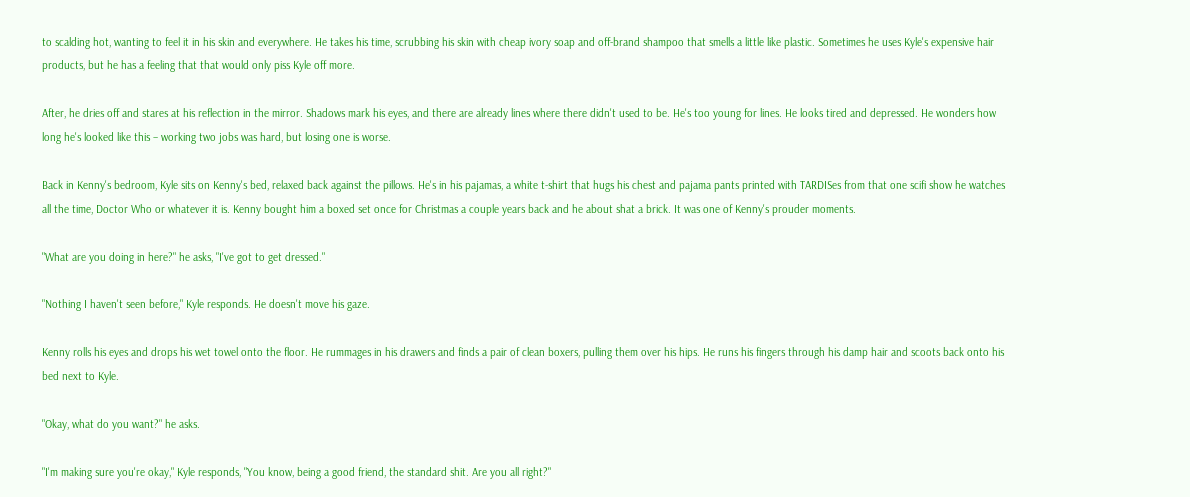to scalding hot, wanting to feel it in his skin and everywhere. He takes his time, scrubbing his skin with cheap ivory soap and off-brand shampoo that smells a little like plastic. Sometimes he uses Kyle's expensive hair products, but he has a feeling that that would only piss Kyle off more.

After, he dries off and stares at his reflection in the mirror. Shadows mark his eyes, and there are already lines where there didn't used to be. He's too young for lines. He looks tired and depressed. He wonders how long he's looked like this – working two jobs was hard, but losing one is worse.

Back in Kenny's bedroom, Kyle sits on Kenny's bed, relaxed back against the pillows. He's in his pajamas, a white t-shirt that hugs his chest and pajama pants printed with TARDISes from that one scifi show he watches all the time, Doctor Who or whatever it is. Kenny bought him a boxed set once for Christmas a couple years back and he about shat a brick. It was one of Kenny's prouder moments.

"What are you doing in here?" he asks, "I've got to get dressed."

"Nothing I haven't seen before," Kyle responds. He doesn't move his gaze.

Kenny rolls his eyes and drops his wet towel onto the floor. He rummages in his drawers and finds a pair of clean boxers, pulling them over his hips. He runs his fingers through his damp hair and scoots back onto his bed next to Kyle.

"Okay, what do you want?" he asks.

"I'm making sure you're okay," Kyle responds, "You know, being a good friend, the standard shit. Are you all right?"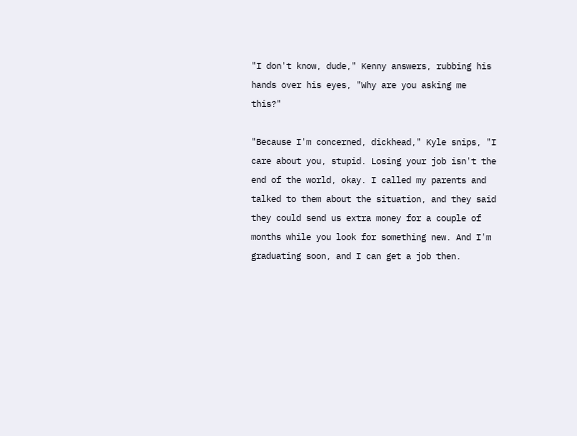"I don't know, dude," Kenny answers, rubbing his hands over his eyes, "Why are you asking me this?"

"Because I'm concerned, dickhead," Kyle snips, "I care about you, stupid. Losing your job isn't the end of the world, okay. I called my parents and talked to them about the situation, and they said they could send us extra money for a couple of months while you look for something new. And I'm graduating soon, and I can get a job then.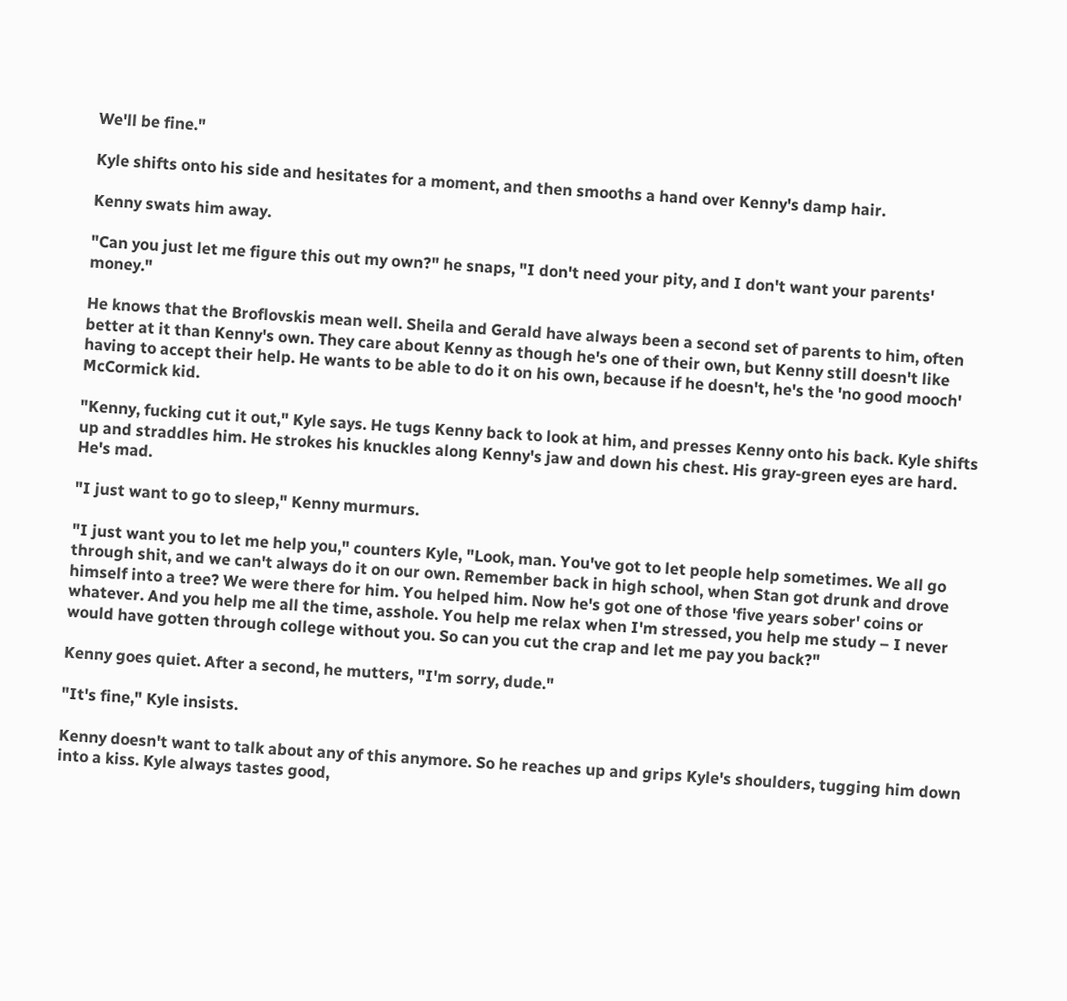We'll be fine."

Kyle shifts onto his side and hesitates for a moment, and then smooths a hand over Kenny's damp hair.

Kenny swats him away.

"Can you just let me figure this out my own?" he snaps, "I don't need your pity, and I don't want your parents' money."

He knows that the Broflovskis mean well. Sheila and Gerald have always been a second set of parents to him, often better at it than Kenny's own. They care about Kenny as though he's one of their own, but Kenny still doesn't like having to accept their help. He wants to be able to do it on his own, because if he doesn't, he's the 'no good mooch' McCormick kid.

"Kenny, fucking cut it out," Kyle says. He tugs Kenny back to look at him, and presses Kenny onto his back. Kyle shifts up and straddles him. He strokes his knuckles along Kenny's jaw and down his chest. His gray-green eyes are hard. He's mad.

"I just want to go to sleep," Kenny murmurs.

"I just want you to let me help you," counters Kyle, "Look, man. You've got to let people help sometimes. We all go through shit, and we can't always do it on our own. Remember back in high school, when Stan got drunk and drove himself into a tree? We were there for him. You helped him. Now he's got one of those 'five years sober' coins or whatever. And you help me all the time, asshole. You help me relax when I'm stressed, you help me study – I never would have gotten through college without you. So can you cut the crap and let me pay you back?"

Kenny goes quiet. After a second, he mutters, "I'm sorry, dude."

"It's fine," Kyle insists.

Kenny doesn't want to talk about any of this anymore. So he reaches up and grips Kyle's shoulders, tugging him down into a kiss. Kyle always tastes good,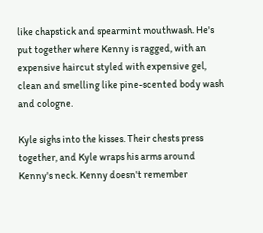like chapstick and spearmint mouthwash. He's put together where Kenny is ragged, with an expensive haircut styled with expensive gel, clean and smelling like pine-scented body wash and cologne.

Kyle sighs into the kisses. Their chests press together, and Kyle wraps his arms around Kenny's neck. Kenny doesn't remember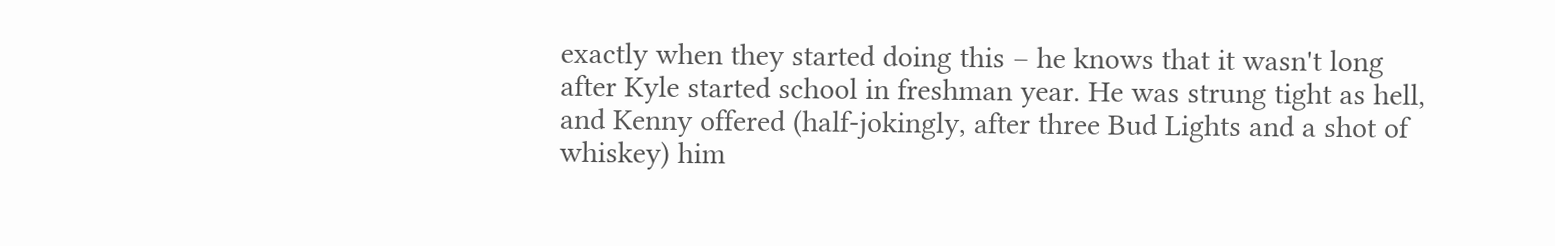exactly when they started doing this – he knows that it wasn't long after Kyle started school in freshman year. He was strung tight as hell, and Kenny offered (half-jokingly, after three Bud Lights and a shot of whiskey) him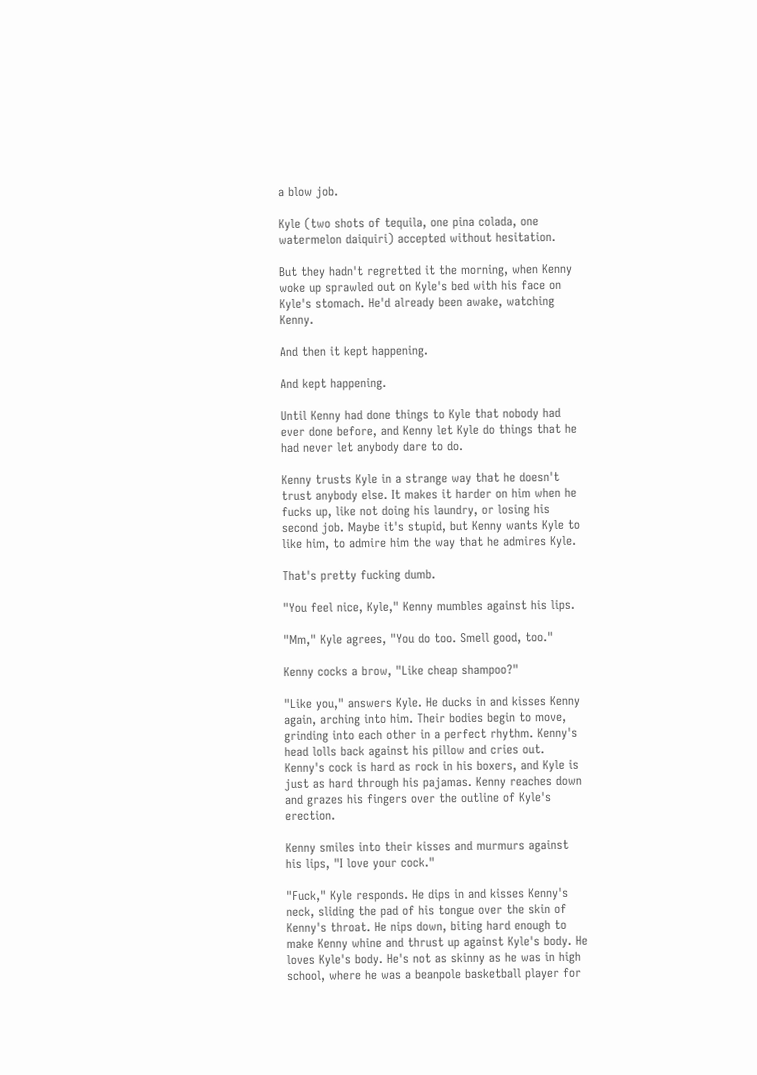a blow job.

Kyle (two shots of tequila, one pina colada, one watermelon daiquiri) accepted without hesitation.

But they hadn't regretted it the morning, when Kenny woke up sprawled out on Kyle's bed with his face on Kyle's stomach. He'd already been awake, watching Kenny.

And then it kept happening.

And kept happening.

Until Kenny had done things to Kyle that nobody had ever done before, and Kenny let Kyle do things that he had never let anybody dare to do.

Kenny trusts Kyle in a strange way that he doesn't trust anybody else. It makes it harder on him when he fucks up, like not doing his laundry, or losing his second job. Maybe it's stupid, but Kenny wants Kyle to like him, to admire him the way that he admires Kyle.

That's pretty fucking dumb.

"You feel nice, Kyle," Kenny mumbles against his lips.

"Mm," Kyle agrees, "You do too. Smell good, too."

Kenny cocks a brow, "Like cheap shampoo?"

"Like you," answers Kyle. He ducks in and kisses Kenny again, arching into him. Their bodies begin to move, grinding into each other in a perfect rhythm. Kenny's head lolls back against his pillow and cries out. Kenny's cock is hard as rock in his boxers, and Kyle is just as hard through his pajamas. Kenny reaches down and grazes his fingers over the outline of Kyle's erection.

Kenny smiles into their kisses and murmurs against his lips, "I love your cock."

"Fuck," Kyle responds. He dips in and kisses Kenny's neck, sliding the pad of his tongue over the skin of Kenny's throat. He nips down, biting hard enough to make Kenny whine and thrust up against Kyle's body. He loves Kyle's body. He's not as skinny as he was in high school, where he was a beanpole basketball player for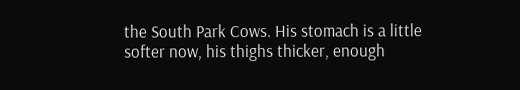the South Park Cows. His stomach is a little softer now, his thighs thicker, enough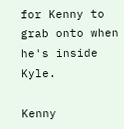for Kenny to grab onto when he's inside Kyle.

Kenny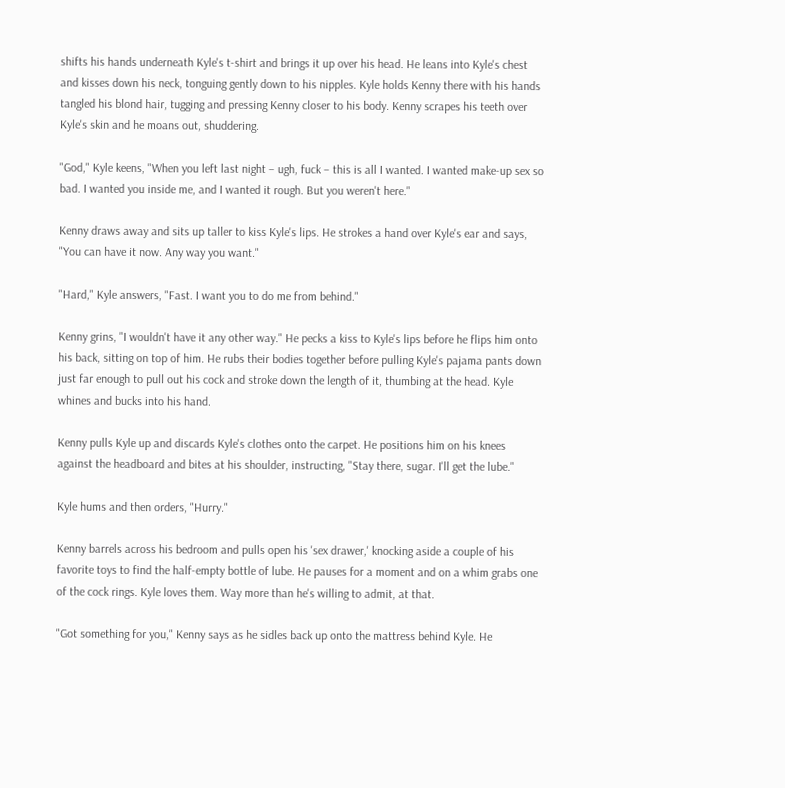shifts his hands underneath Kyle's t-shirt and brings it up over his head. He leans into Kyle's chest and kisses down his neck, tonguing gently down to his nipples. Kyle holds Kenny there with his hands tangled his blond hair, tugging and pressing Kenny closer to his body. Kenny scrapes his teeth over Kyle's skin and he moans out, shuddering.

"God," Kyle keens, "When you left last night – ugh, fuck – this is all I wanted. I wanted make-up sex so bad. I wanted you inside me, and I wanted it rough. But you weren't here."

Kenny draws away and sits up taller to kiss Kyle's lips. He strokes a hand over Kyle's ear and says, "You can have it now. Any way you want."

"Hard," Kyle answers, "Fast. I want you to do me from behind."

Kenny grins, "I wouldn't have it any other way." He pecks a kiss to Kyle's lips before he flips him onto his back, sitting on top of him. He rubs their bodies together before pulling Kyle's pajama pants down just far enough to pull out his cock and stroke down the length of it, thumbing at the head. Kyle whines and bucks into his hand.

Kenny pulls Kyle up and discards Kyle's clothes onto the carpet. He positions him on his knees against the headboard and bites at his shoulder, instructing, "Stay there, sugar. I'll get the lube."

Kyle hums and then orders, "Hurry."

Kenny barrels across his bedroom and pulls open his 'sex drawer,' knocking aside a couple of his favorite toys to find the half-empty bottle of lube. He pauses for a moment and on a whim grabs one of the cock rings. Kyle loves them. Way more than he's willing to admit, at that.

"Got something for you," Kenny says as he sidles back up onto the mattress behind Kyle. He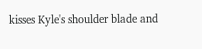kisses Kyle's shoulder blade and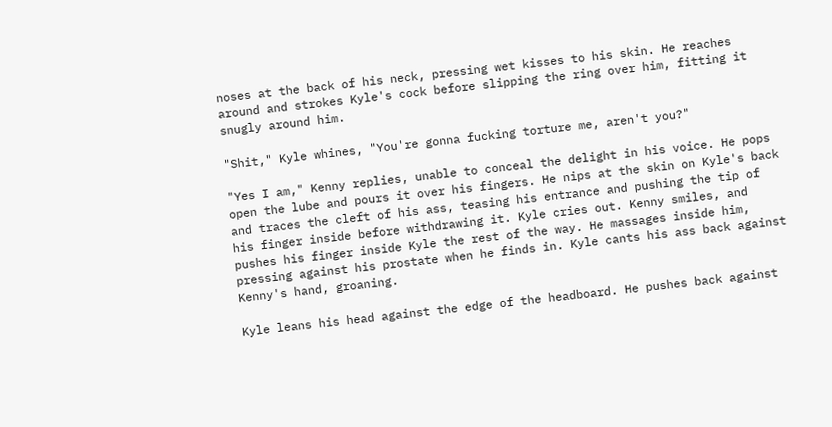noses at the back of his neck, pressing wet kisses to his skin. He reaches around and strokes Kyle's cock before slipping the ring over him, fitting it snugly around him.

"Shit," Kyle whines, "You're gonna fucking torture me, aren't you?"

"Yes I am," Kenny replies, unable to conceal the delight in his voice. He pops open the lube and pours it over his fingers. He nips at the skin on Kyle's back and traces the cleft of his ass, teasing his entrance and pushing the tip of his finger inside before withdrawing it. Kyle cries out. Kenny smiles, and pushes his finger inside Kyle the rest of the way. He massages inside him, pressing against his prostate when he finds in. Kyle cants his ass back against Kenny's hand, groaning.

Kyle leans his head against the edge of the headboard. He pushes back against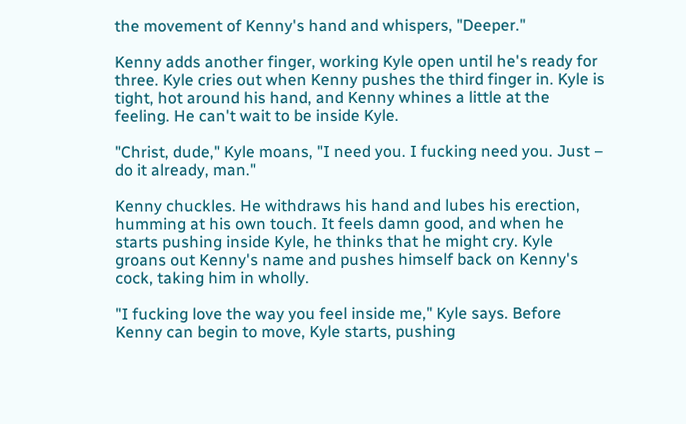the movement of Kenny's hand and whispers, "Deeper."

Kenny adds another finger, working Kyle open until he's ready for three. Kyle cries out when Kenny pushes the third finger in. Kyle is tight, hot around his hand, and Kenny whines a little at the feeling. He can't wait to be inside Kyle.

"Christ, dude," Kyle moans, "I need you. I fucking need you. Just – do it already, man."

Kenny chuckles. He withdraws his hand and lubes his erection, humming at his own touch. It feels damn good, and when he starts pushing inside Kyle, he thinks that he might cry. Kyle groans out Kenny's name and pushes himself back on Kenny's cock, taking him in wholly.

"I fucking love the way you feel inside me," Kyle says. Before Kenny can begin to move, Kyle starts, pushing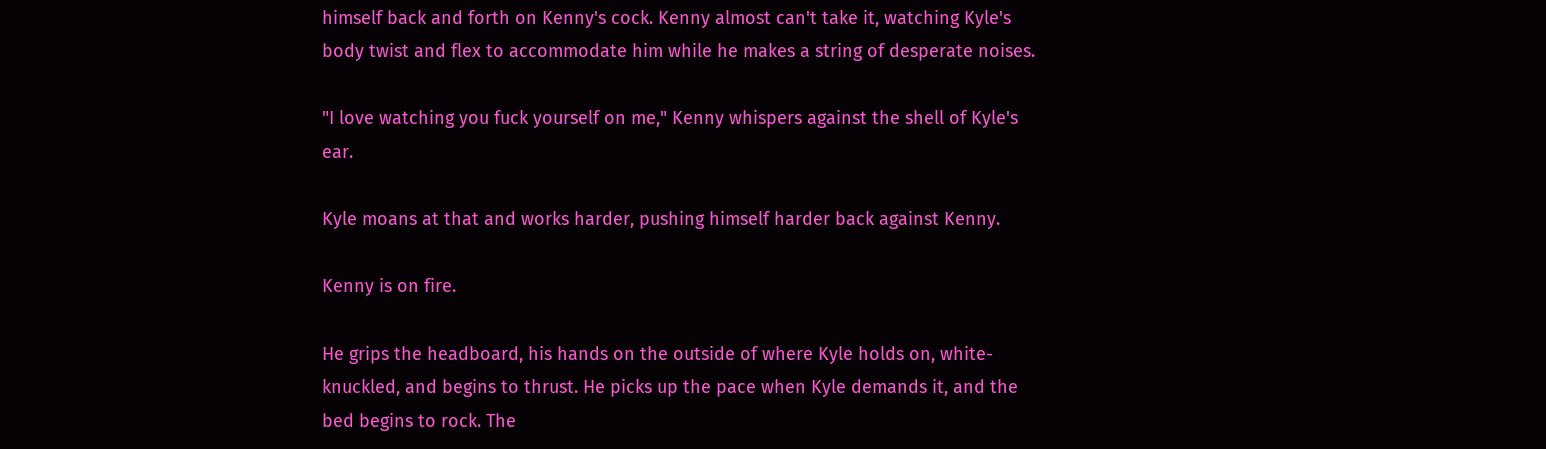himself back and forth on Kenny's cock. Kenny almost can't take it, watching Kyle's body twist and flex to accommodate him while he makes a string of desperate noises.

"I love watching you fuck yourself on me," Kenny whispers against the shell of Kyle's ear.

Kyle moans at that and works harder, pushing himself harder back against Kenny.

Kenny is on fire.

He grips the headboard, his hands on the outside of where Kyle holds on, white-knuckled, and begins to thrust. He picks up the pace when Kyle demands it, and the bed begins to rock. The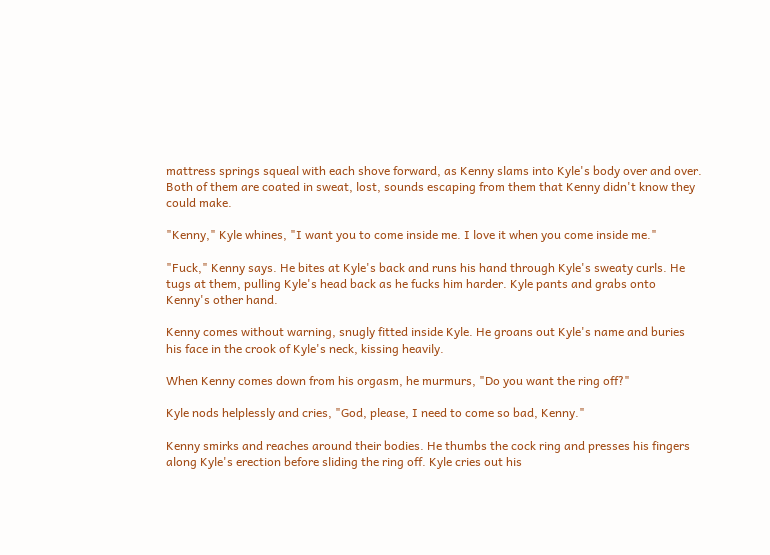mattress springs squeal with each shove forward, as Kenny slams into Kyle's body over and over. Both of them are coated in sweat, lost, sounds escaping from them that Kenny didn't know they could make.

"Kenny," Kyle whines, "I want you to come inside me. I love it when you come inside me."

"Fuck," Kenny says. He bites at Kyle's back and runs his hand through Kyle's sweaty curls. He tugs at them, pulling Kyle's head back as he fucks him harder. Kyle pants and grabs onto Kenny's other hand.

Kenny comes without warning, snugly fitted inside Kyle. He groans out Kyle's name and buries his face in the crook of Kyle's neck, kissing heavily.

When Kenny comes down from his orgasm, he murmurs, "Do you want the ring off?"

Kyle nods helplessly and cries, "God, please, I need to come so bad, Kenny."

Kenny smirks and reaches around their bodies. He thumbs the cock ring and presses his fingers along Kyle's erection before sliding the ring off. Kyle cries out his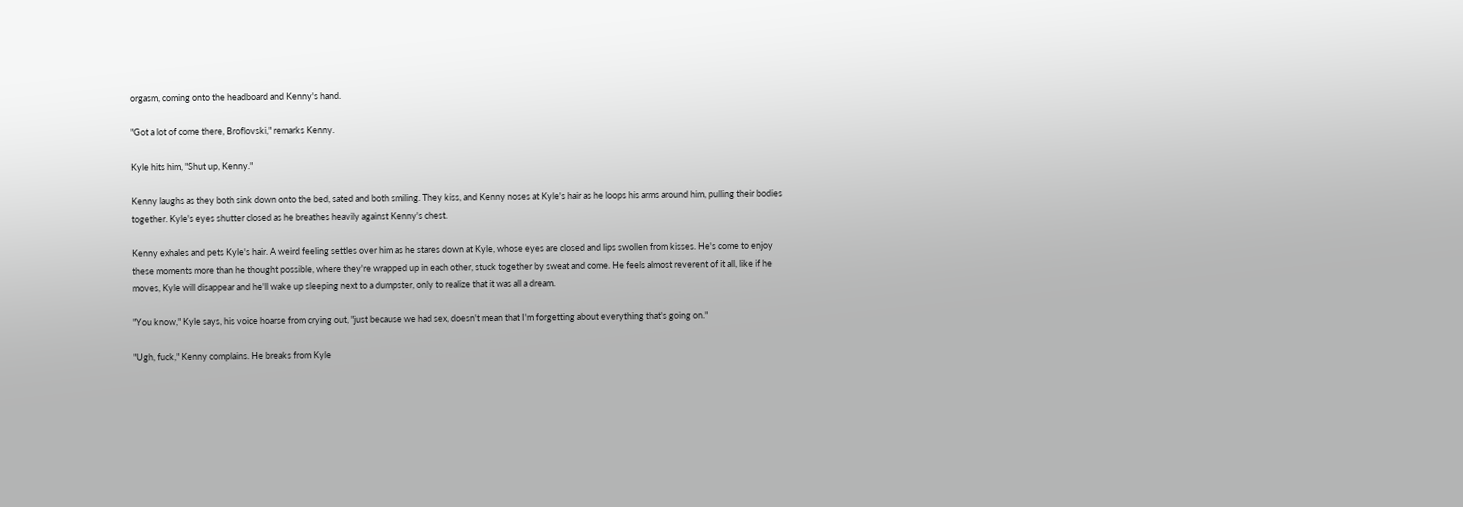orgasm, coming onto the headboard and Kenny's hand.

"Got a lot of come there, Broflovski," remarks Kenny.

Kyle hits him, "Shut up, Kenny."

Kenny laughs as they both sink down onto the bed, sated and both smiling. They kiss, and Kenny noses at Kyle's hair as he loops his arms around him, pulling their bodies together. Kyle's eyes shutter closed as he breathes heavily against Kenny's chest.

Kenny exhales and pets Kyle's hair. A weird feeling settles over him as he stares down at Kyle, whose eyes are closed and lips swollen from kisses. He's come to enjoy these moments more than he thought possible, where they're wrapped up in each other, stuck together by sweat and come. He feels almost reverent of it all, like if he moves, Kyle will disappear and he'll wake up sleeping next to a dumpster, only to realize that it was all a dream.

"You know," Kyle says, his voice hoarse from crying out, "just because we had sex, doesn't mean that I'm forgetting about everything that's going on."

"Ugh, fuck," Kenny complains. He breaks from Kyle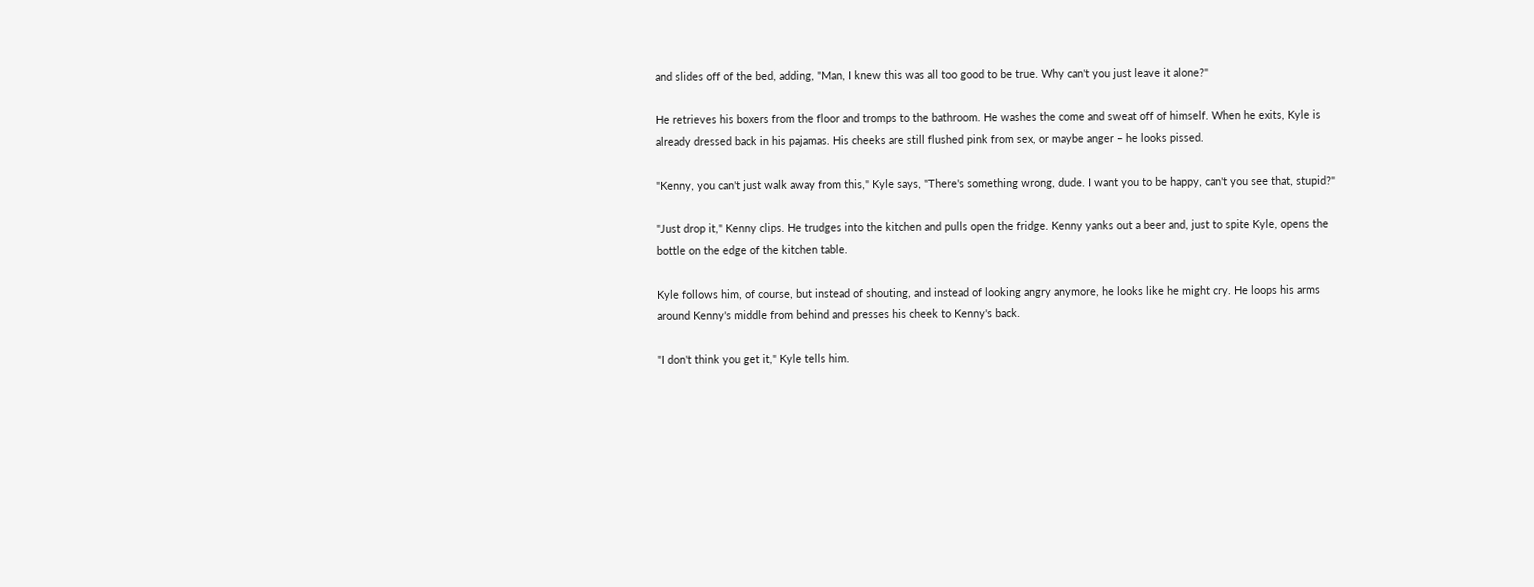and slides off of the bed, adding, "Man, I knew this was all too good to be true. Why can't you just leave it alone?"

He retrieves his boxers from the floor and tromps to the bathroom. He washes the come and sweat off of himself. When he exits, Kyle is already dressed back in his pajamas. His cheeks are still flushed pink from sex, or maybe anger – he looks pissed.

"Kenny, you can't just walk away from this," Kyle says, "There's something wrong, dude. I want you to be happy, can't you see that, stupid?"

"Just drop it," Kenny clips. He trudges into the kitchen and pulls open the fridge. Kenny yanks out a beer and, just to spite Kyle, opens the bottle on the edge of the kitchen table.

Kyle follows him, of course, but instead of shouting, and instead of looking angry anymore, he looks like he might cry. He loops his arms around Kenny's middle from behind and presses his cheek to Kenny's back.

"I don't think you get it," Kyle tells him.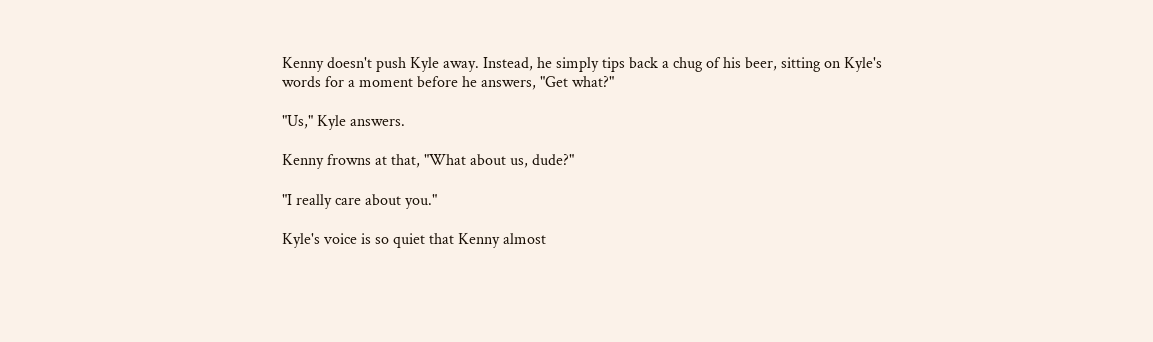Kenny doesn't push Kyle away. Instead, he simply tips back a chug of his beer, sitting on Kyle's words for a moment before he answers, "Get what?"

"Us," Kyle answers.

Kenny frowns at that, "What about us, dude?"

"I really care about you."

Kyle's voice is so quiet that Kenny almost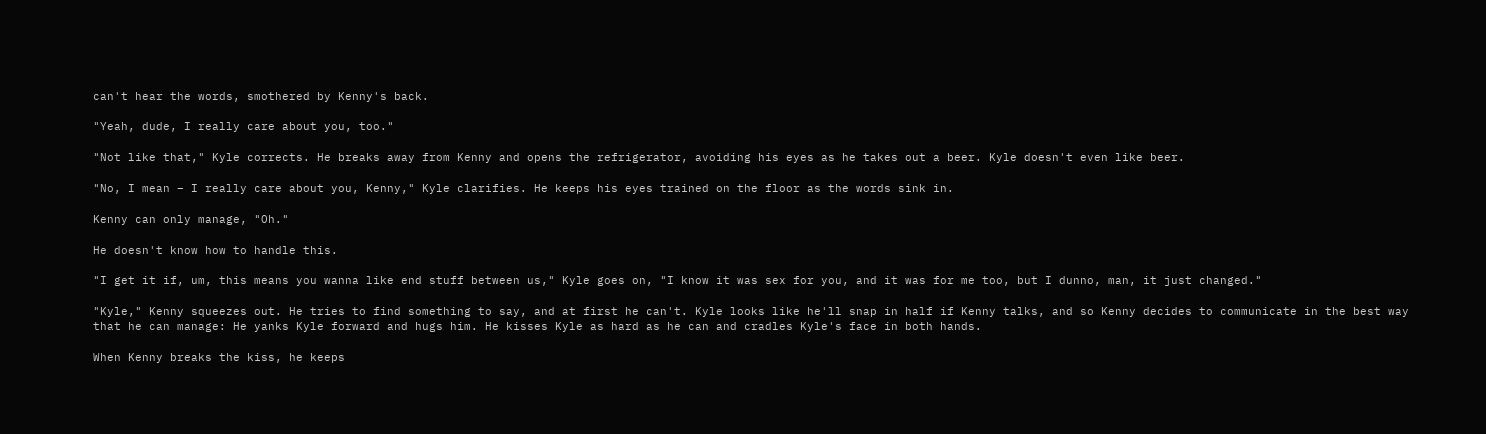can't hear the words, smothered by Kenny's back.

"Yeah, dude, I really care about you, too."

"Not like that," Kyle corrects. He breaks away from Kenny and opens the refrigerator, avoiding his eyes as he takes out a beer. Kyle doesn't even like beer.

"No, I mean – I really care about you, Kenny," Kyle clarifies. He keeps his eyes trained on the floor as the words sink in.

Kenny can only manage, "Oh."

He doesn't know how to handle this.

"I get it if, um, this means you wanna like end stuff between us," Kyle goes on, "I know it was sex for you, and it was for me too, but I dunno, man, it just changed."

"Kyle," Kenny squeezes out. He tries to find something to say, and at first he can't. Kyle looks like he'll snap in half if Kenny talks, and so Kenny decides to communicate in the best way that he can manage: He yanks Kyle forward and hugs him. He kisses Kyle as hard as he can and cradles Kyle's face in both hands.

When Kenny breaks the kiss, he keeps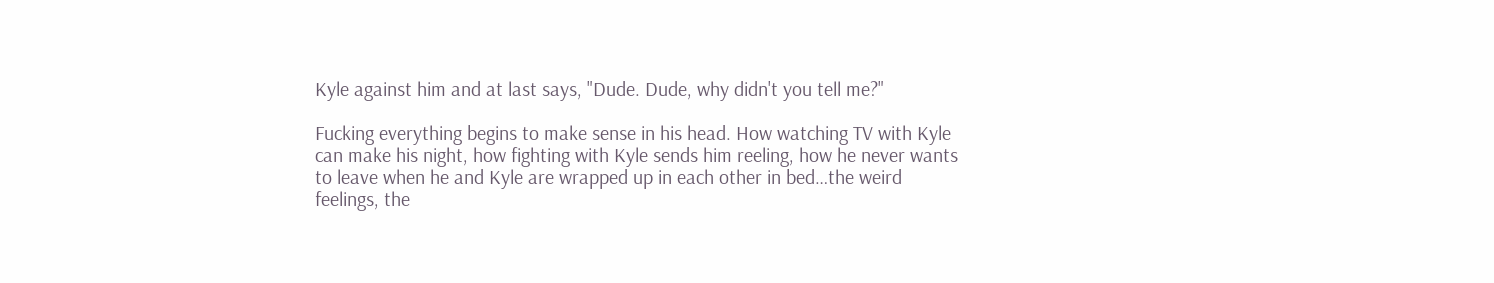Kyle against him and at last says, "Dude. Dude, why didn't you tell me?"

Fucking everything begins to make sense in his head. How watching TV with Kyle can make his night, how fighting with Kyle sends him reeling, how he never wants to leave when he and Kyle are wrapped up in each other in bed…the weird feelings, the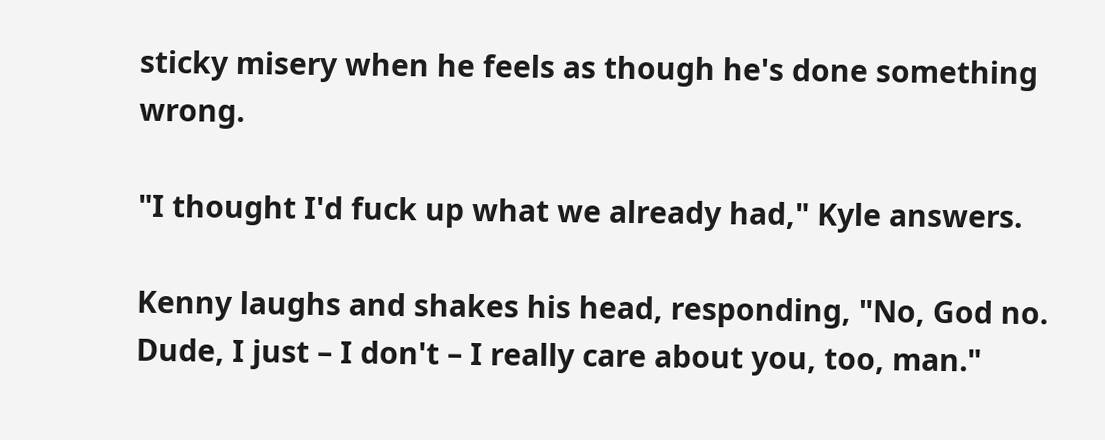sticky misery when he feels as though he's done something wrong.

"I thought I'd fuck up what we already had," Kyle answers.

Kenny laughs and shakes his head, responding, "No, God no. Dude, I just – I don't – I really care about you, too, man."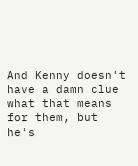And Kenny doesn't have a damn clue what that means for them, but he's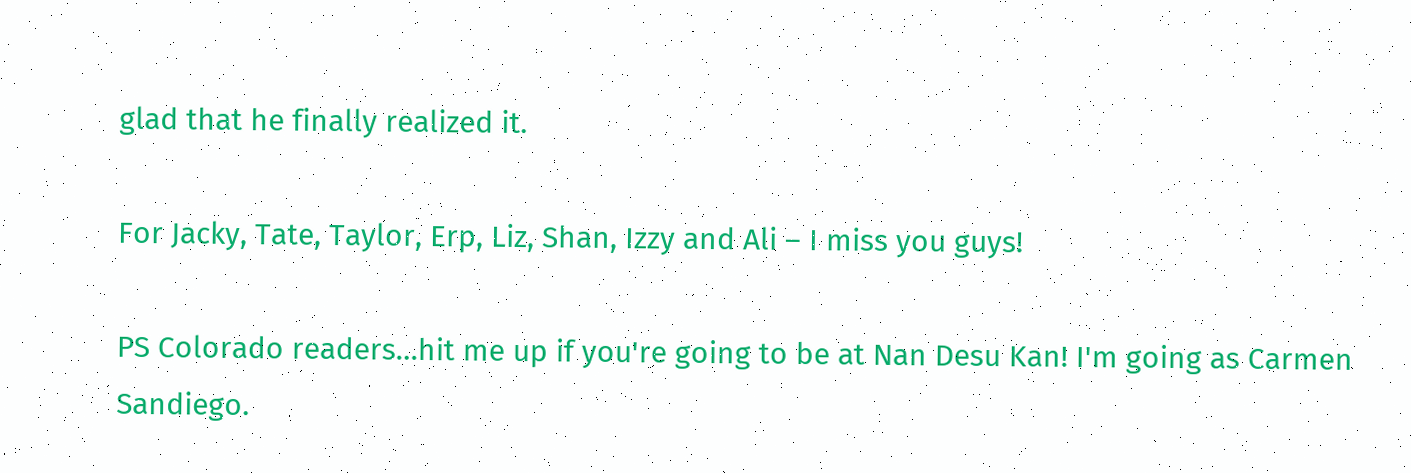glad that he finally realized it.

For Jacky, Tate, Taylor, Erp, Liz, Shan, Izzy and Ali – I miss you guys!

PS Colorado readers…hit me up if you're going to be at Nan Desu Kan! I'm going as Carmen Sandiego.